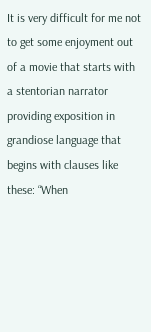It is very difficult for me not to get some enjoyment out of a movie that starts with a stentorian narrator providing exposition in grandiose language that begins with clauses like these: “When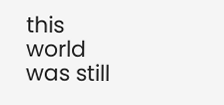this world was still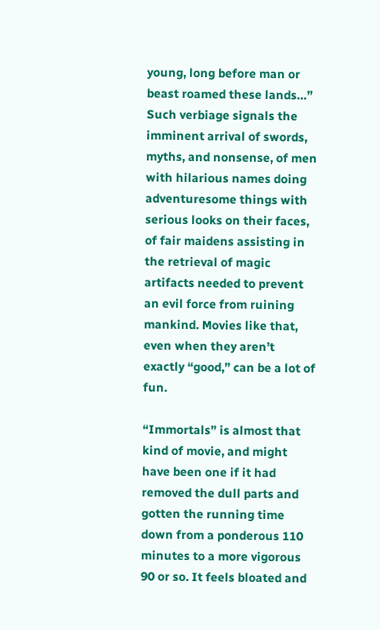young, long before man or beast roamed these lands…” Such verbiage signals the imminent arrival of swords, myths, and nonsense, of men with hilarious names doing adventuresome things with serious looks on their faces, of fair maidens assisting in the retrieval of magic artifacts needed to prevent an evil force from ruining mankind. Movies like that, even when they aren’t exactly “good,” can be a lot of fun.

“Immortals” is almost that kind of movie, and might have been one if it had removed the dull parts and gotten the running time down from a ponderous 110 minutes to a more vigorous 90 or so. It feels bloated and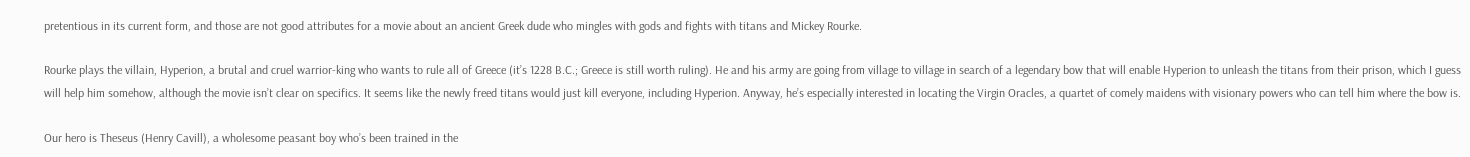pretentious in its current form, and those are not good attributes for a movie about an ancient Greek dude who mingles with gods and fights with titans and Mickey Rourke.

Rourke plays the villain, Hyperion, a brutal and cruel warrior-king who wants to rule all of Greece (it’s 1228 B.C.; Greece is still worth ruling). He and his army are going from village to village in search of a legendary bow that will enable Hyperion to unleash the titans from their prison, which I guess will help him somehow, although the movie isn’t clear on specifics. It seems like the newly freed titans would just kill everyone, including Hyperion. Anyway, he’s especially interested in locating the Virgin Oracles, a quartet of comely maidens with visionary powers who can tell him where the bow is.

Our hero is Theseus (Henry Cavill), a wholesome peasant boy who’s been trained in the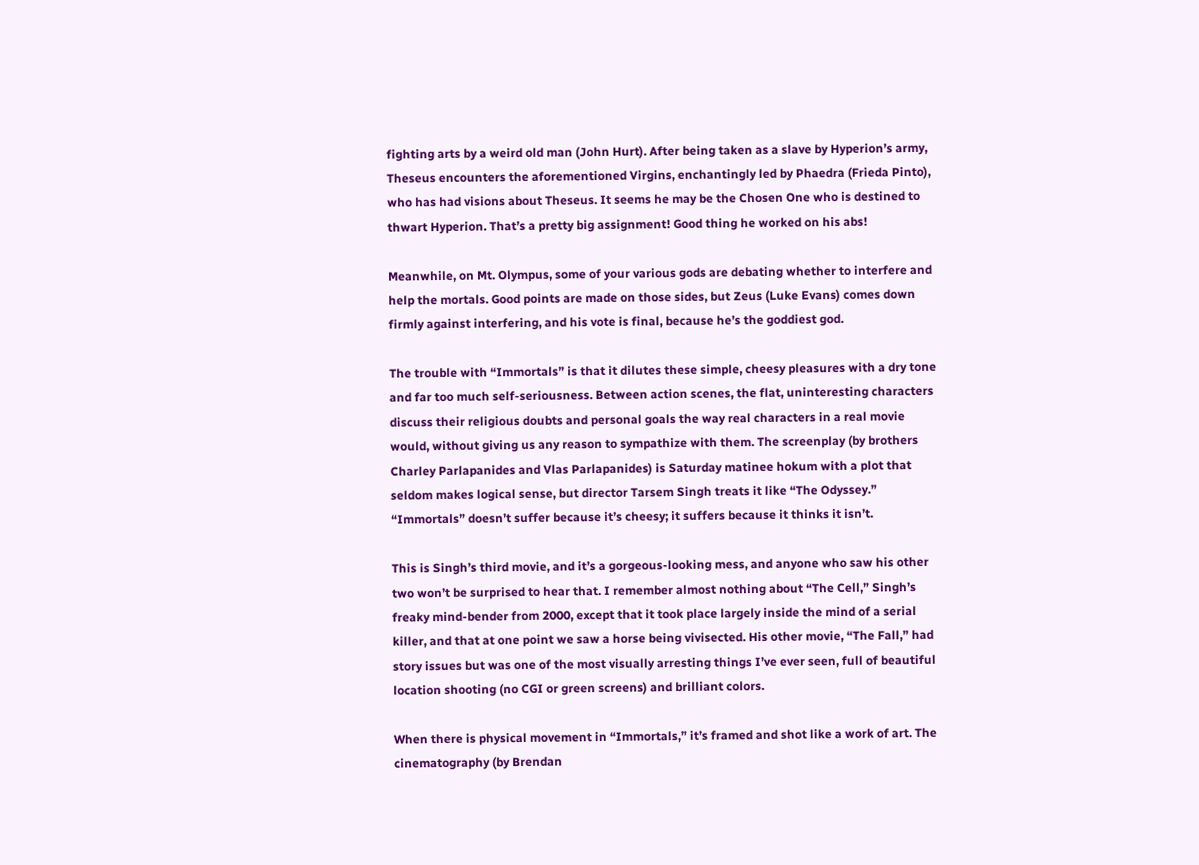fighting arts by a weird old man (John Hurt). After being taken as a slave by Hyperion’s army, Theseus encounters the aforementioned Virgins, enchantingly led by Phaedra (Frieda Pinto), who has had visions about Theseus. It seems he may be the Chosen One who is destined to thwart Hyperion. That’s a pretty big assignment! Good thing he worked on his abs!

Meanwhile, on Mt. Olympus, some of your various gods are debating whether to interfere and help the mortals. Good points are made on those sides, but Zeus (Luke Evans) comes down firmly against interfering, and his vote is final, because he’s the goddiest god.

The trouble with “Immortals” is that it dilutes these simple, cheesy pleasures with a dry tone and far too much self-seriousness. Between action scenes, the flat, uninteresting characters discuss their religious doubts and personal goals the way real characters in a real movie would, without giving us any reason to sympathize with them. The screenplay (by brothers Charley Parlapanides and Vlas Parlapanides) is Saturday matinee hokum with a plot that seldom makes logical sense, but director Tarsem Singh treats it like “The Odyssey.” “Immortals” doesn’t suffer because it’s cheesy; it suffers because it thinks it isn’t.

This is Singh’s third movie, and it’s a gorgeous-looking mess, and anyone who saw his other two won’t be surprised to hear that. I remember almost nothing about “The Cell,” Singh’s freaky mind-bender from 2000, except that it took place largely inside the mind of a serial killer, and that at one point we saw a horse being vivisected. His other movie, “The Fall,” had story issues but was one of the most visually arresting things I’ve ever seen, full of beautiful location shooting (no CGI or green screens) and brilliant colors.

When there is physical movement in “Immortals,” it’s framed and shot like a work of art. The cinematography (by Brendan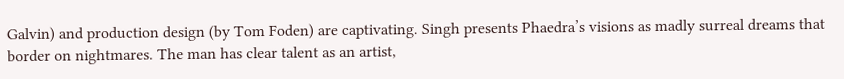Galvin) and production design (by Tom Foden) are captivating. Singh presents Phaedra’s visions as madly surreal dreams that border on nightmares. The man has clear talent as an artist,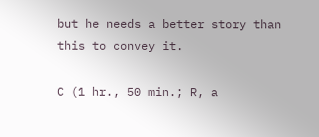but he needs a better story than this to convey it.

C (1 hr., 50 min.; R, a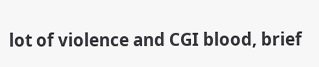lot of violence and CGI blood, brief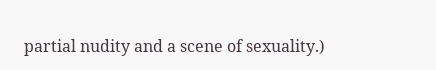partial nudity and a scene of sexuality.)